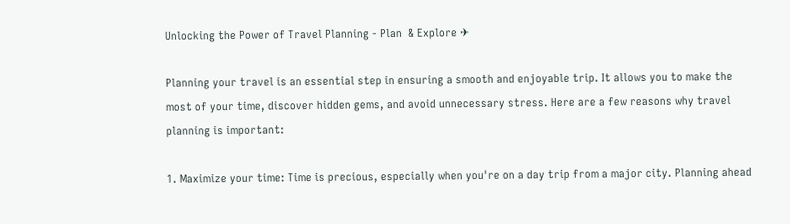Unlocking the Power of Travel Planning - Plan  & Explore ✈

Planning your travel is an essential step in ensuring a smooth and enjoyable trip. It allows you to make the most of your time, discover hidden gems, and avoid unnecessary stress. Here are a few reasons why travel planning is important:

1. Maximize your time: Time is precious, especially when you're on a day trip from a major city. Planning ahead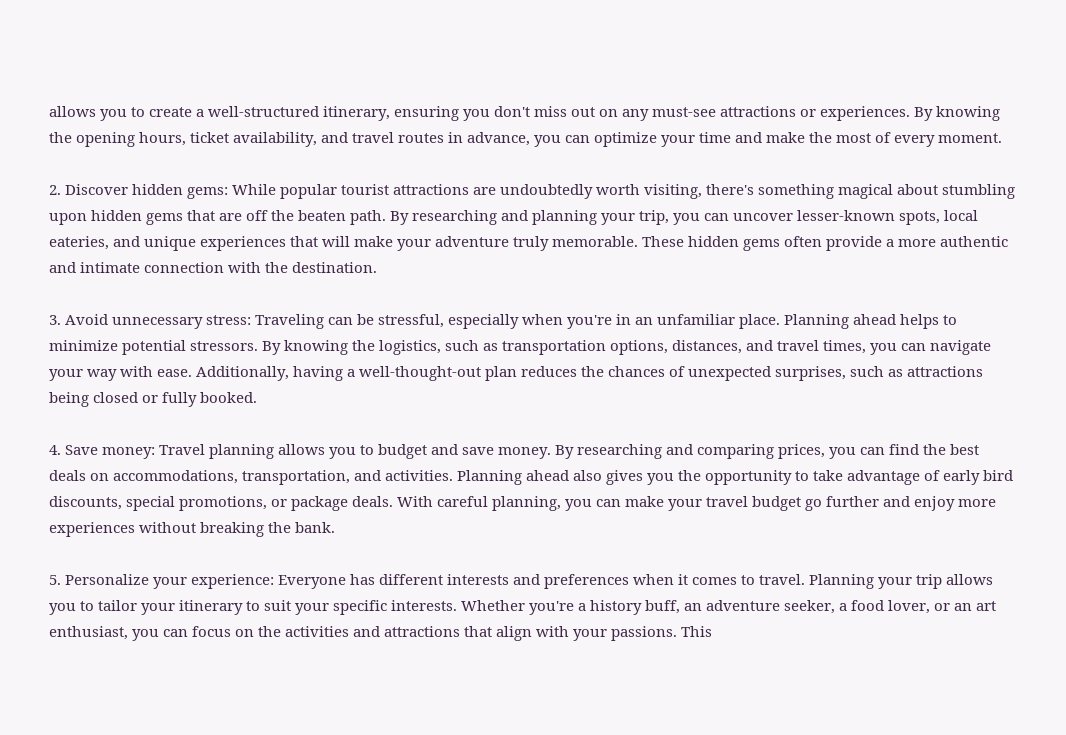allows you to create a well-structured itinerary, ensuring you don't miss out on any must-see attractions or experiences. By knowing the opening hours, ticket availability, and travel routes in advance, you can optimize your time and make the most of every moment.

2. Discover hidden gems: While popular tourist attractions are undoubtedly worth visiting, there's something magical about stumbling upon hidden gems that are off the beaten path. By researching and planning your trip, you can uncover lesser-known spots, local eateries, and unique experiences that will make your adventure truly memorable. These hidden gems often provide a more authentic and intimate connection with the destination.

3. Avoid unnecessary stress: Traveling can be stressful, especially when you're in an unfamiliar place. Planning ahead helps to minimize potential stressors. By knowing the logistics, such as transportation options, distances, and travel times, you can navigate your way with ease. Additionally, having a well-thought-out plan reduces the chances of unexpected surprises, such as attractions being closed or fully booked.

4. Save money: Travel planning allows you to budget and save money. By researching and comparing prices, you can find the best deals on accommodations, transportation, and activities. Planning ahead also gives you the opportunity to take advantage of early bird discounts, special promotions, or package deals. With careful planning, you can make your travel budget go further and enjoy more experiences without breaking the bank.

5. Personalize your experience: Everyone has different interests and preferences when it comes to travel. Planning your trip allows you to tailor your itinerary to suit your specific interests. Whether you're a history buff, an adventure seeker, a food lover, or an art enthusiast, you can focus on the activities and attractions that align with your passions. This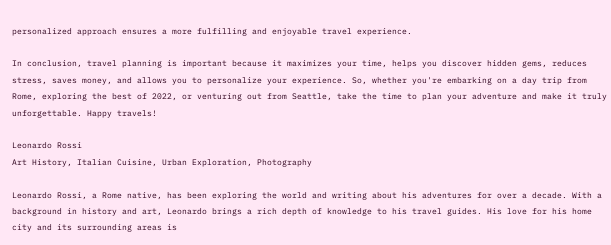personalized approach ensures a more fulfilling and enjoyable travel experience.

In conclusion, travel planning is important because it maximizes your time, helps you discover hidden gems, reduces stress, saves money, and allows you to personalize your experience. So, whether you're embarking on a day trip from Rome, exploring the best of 2022, or venturing out from Seattle, take the time to plan your adventure and make it truly unforgettable. Happy travels!

Leonardo Rossi
Art History, Italian Cuisine, Urban Exploration, Photography

Leonardo Rossi, a Rome native, has been exploring the world and writing about his adventures for over a decade. With a background in history and art, Leonardo brings a rich depth of knowledge to his travel guides. His love for his home city and its surrounding areas is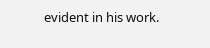evident in his work.